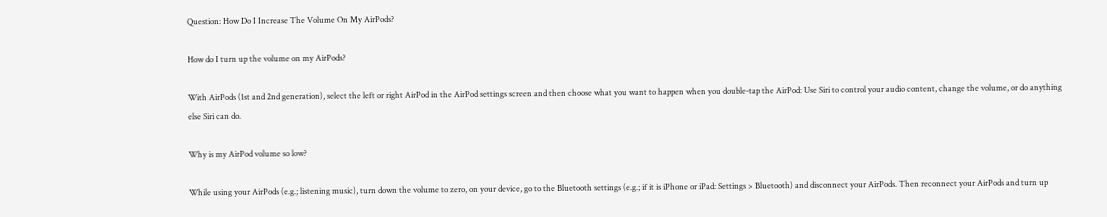Question: How Do I Increase The Volume On My AirPods?

How do I turn up the volume on my AirPods?

With AirPods (1st and 2nd generation), select the left or right AirPod in the AirPod settings screen and then choose what you want to happen when you double-tap the AirPod: Use Siri to control your audio content, change the volume, or do anything else Siri can do.

Why is my AirPod volume so low?

While using your AirPods (e.g.; listening music), turn down the volume to zero, on your device, go to the Bluetooth settings (e.g.; if it is iPhone or iPad: Settings > Bluetooth) and disconnect your AirPods. Then reconnect your AirPods and turn up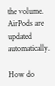the volume. AirPods are updated automatically.

How do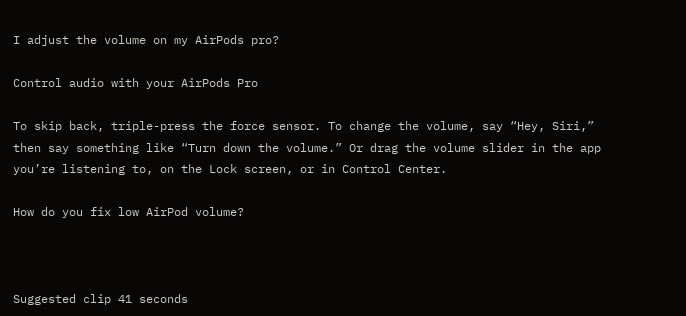I adjust the volume on my AirPods pro?

Control audio with your AirPods Pro

To skip back, triple-press the force sensor. To change the volume, say “Hey, Siri,” then say something like “Turn down the volume.” Or drag the volume slider in the app you’re listening to, on the Lock screen, or in Control Center.

How do you fix low AirPod volume?



Suggested clip 41 seconds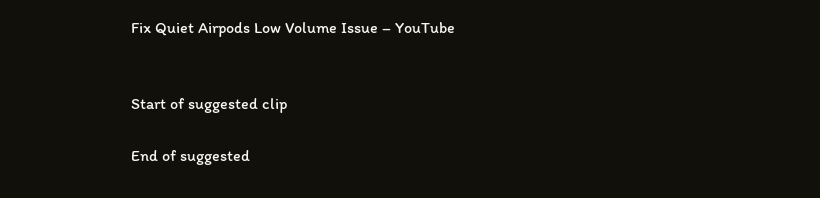Fix Quiet Airpods Low Volume Issue – YouTube


Start of suggested clip

End of suggested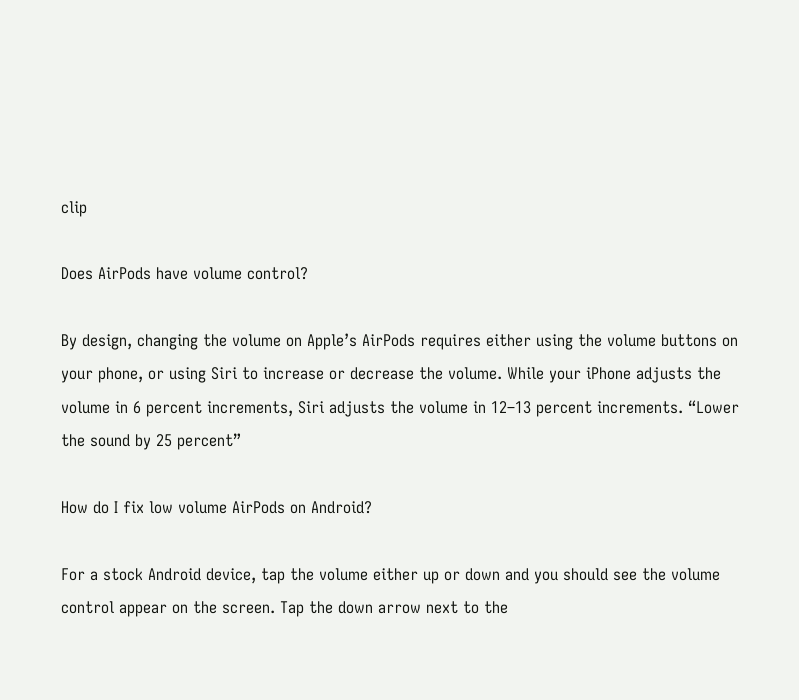clip

Does AirPods have volume control?

By design, changing the volume on Apple’s AirPods requires either using the volume buttons on your phone, or using Siri to increase or decrease the volume. While your iPhone adjusts the volume in 6 percent increments, Siri adjusts the volume in 12–13 percent increments. “Lower the sound by 25 percent”

How do I fix low volume AirPods on Android?

For a stock Android device, tap the volume either up or down and you should see the volume control appear on the screen. Tap the down arrow next to the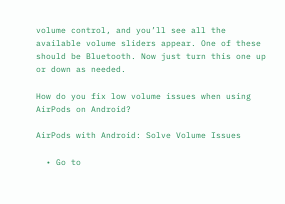volume control, and you’ll see all the available volume sliders appear. One of these should be Bluetooth. Now just turn this one up or down as needed.

How do you fix low volume issues when using AirPods on Android?

AirPods with Android: Solve Volume Issues

  • Go to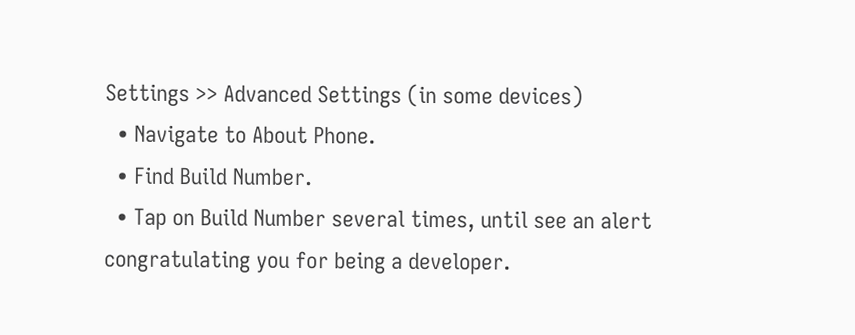Settings >> Advanced Settings (in some devices)
  • Navigate to About Phone.
  • Find Build Number.
  • Tap on Build Number several times, until see an alert congratulating you for being a developer.